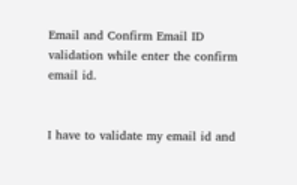Email and Confirm Email ID validation while enter the confirm email id.


I have to validate my email id and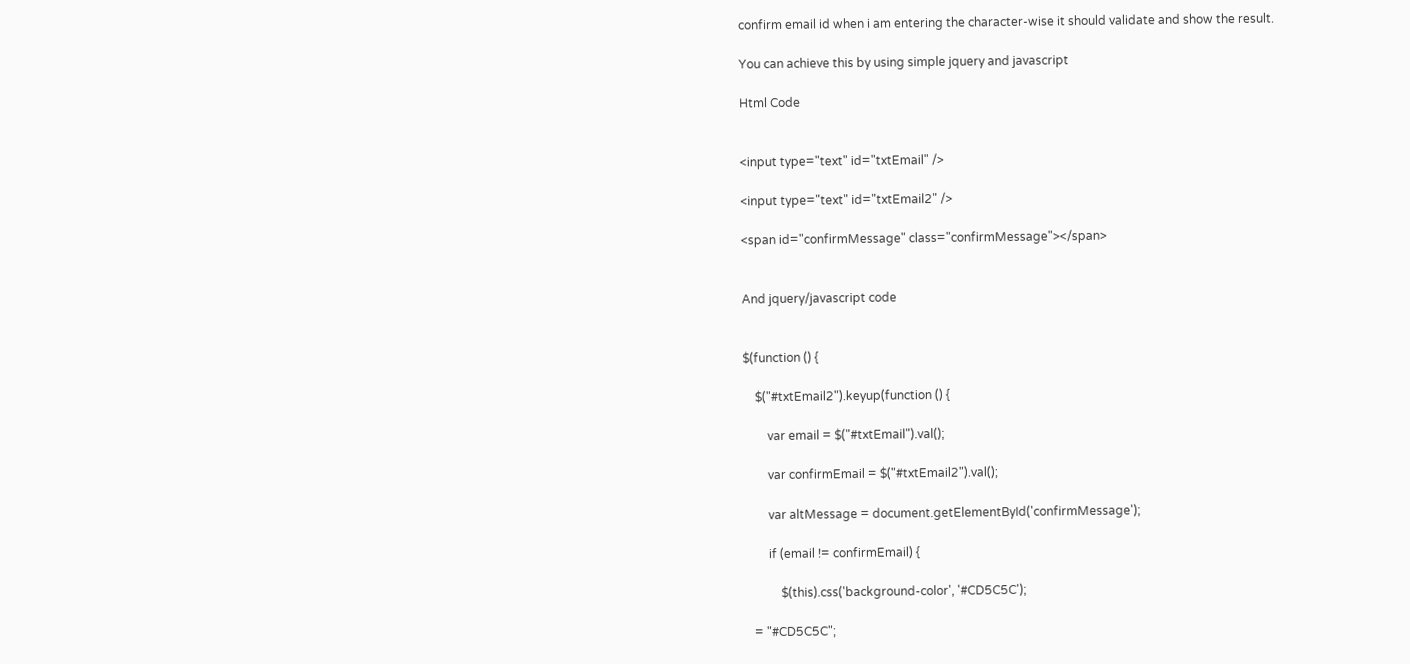confirm email id when i am entering the character-wise it should validate and show the result.

You can achieve this by using simple jquery and javascript

Html Code


<input type="text" id="txtEmail" />

<input type="text" id="txtEmail2" />

<span id="confirmMessage" class="confirmMessage"></span>


And jquery/javascript code


$(function () {

    $("#txtEmail2").keyup(function () {

        var email = $("#txtEmail").val();

        var confirmEmail = $("#txtEmail2").val();

        var altMessage = document.getElementById('confirmMessage');

        if (email != confirmEmail) {

            $(this).css('background-color', '#CD5C5C');

   = "#CD5C5C";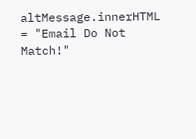altMessage.innerHTML = "Email Do Not Match!"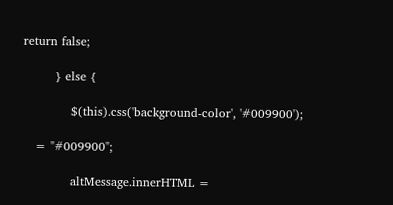return false;

        } else {

            $(this).css('background-color', '#009900');

   = "#009900";

            altMessage.innerHTML =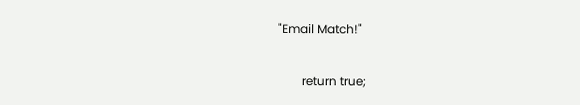"Email Match!"


        return true;